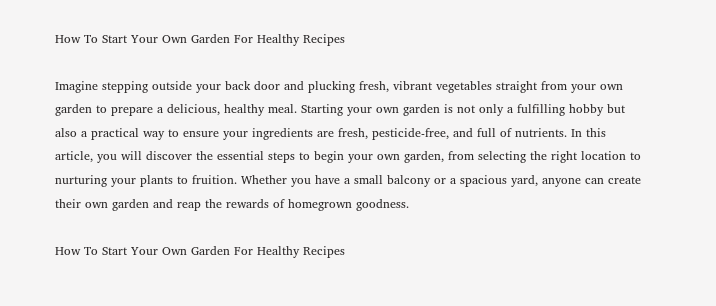How To Start Your Own Garden For Healthy Recipes

Imagine stepping outside your back door and plucking fresh, vibrant vegetables straight from your own garden to prepare a delicious, healthy meal. Starting your own garden is not only a fulfilling hobby but also a practical way to ensure your ingredients are fresh, pesticide-free, and full of nutrients. In this article, you will discover the essential steps to begin your own garden, from selecting the right location to nurturing your plants to fruition. Whether you have a small balcony or a spacious yard, anyone can create their own garden and reap the rewards of homegrown goodness.

How To Start Your Own Garden For Healthy Recipes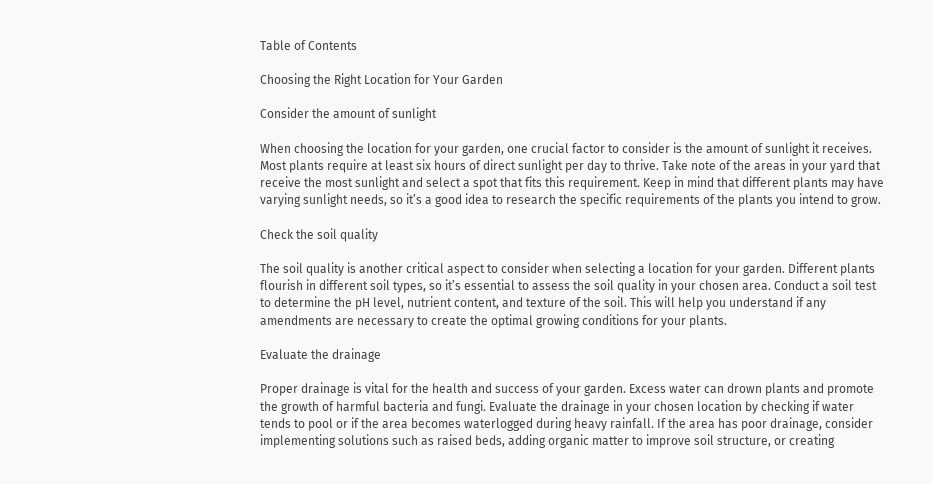Table of Contents

Choosing the Right Location for Your Garden

Consider the amount of sunlight

When choosing the location for your garden, one crucial factor to consider is the amount of sunlight it receives. Most plants require at least six hours of direct sunlight per day to thrive. Take note of the areas in your yard that receive the most sunlight and select a spot that fits this requirement. Keep in mind that different plants may have varying sunlight needs, so it’s a good idea to research the specific requirements of the plants you intend to grow.

Check the soil quality

The soil quality is another critical aspect to consider when selecting a location for your garden. Different plants flourish in different soil types, so it’s essential to assess the soil quality in your chosen area. Conduct a soil test to determine the pH level, nutrient content, and texture of the soil. This will help you understand if any amendments are necessary to create the optimal growing conditions for your plants.

Evaluate the drainage

Proper drainage is vital for the health and success of your garden. Excess water can drown plants and promote the growth of harmful bacteria and fungi. Evaluate the drainage in your chosen location by checking if water tends to pool or if the area becomes waterlogged during heavy rainfall. If the area has poor drainage, consider implementing solutions such as raised beds, adding organic matter to improve soil structure, or creating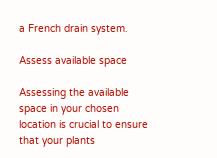a French drain system.

Assess available space

Assessing the available space in your chosen location is crucial to ensure that your plants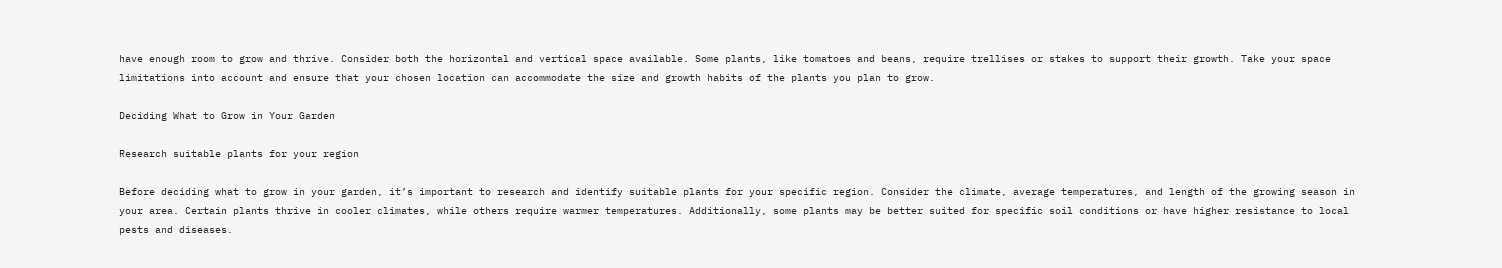have enough room to grow and thrive. Consider both the horizontal and vertical space available. Some plants, like tomatoes and beans, require trellises or stakes to support their growth. Take your space limitations into account and ensure that your chosen location can accommodate the size and growth habits of the plants you plan to grow.

Deciding What to Grow in Your Garden

Research suitable plants for your region

Before deciding what to grow in your garden, it’s important to research and identify suitable plants for your specific region. Consider the climate, average temperatures, and length of the growing season in your area. Certain plants thrive in cooler climates, while others require warmer temperatures. Additionally, some plants may be better suited for specific soil conditions or have higher resistance to local pests and diseases.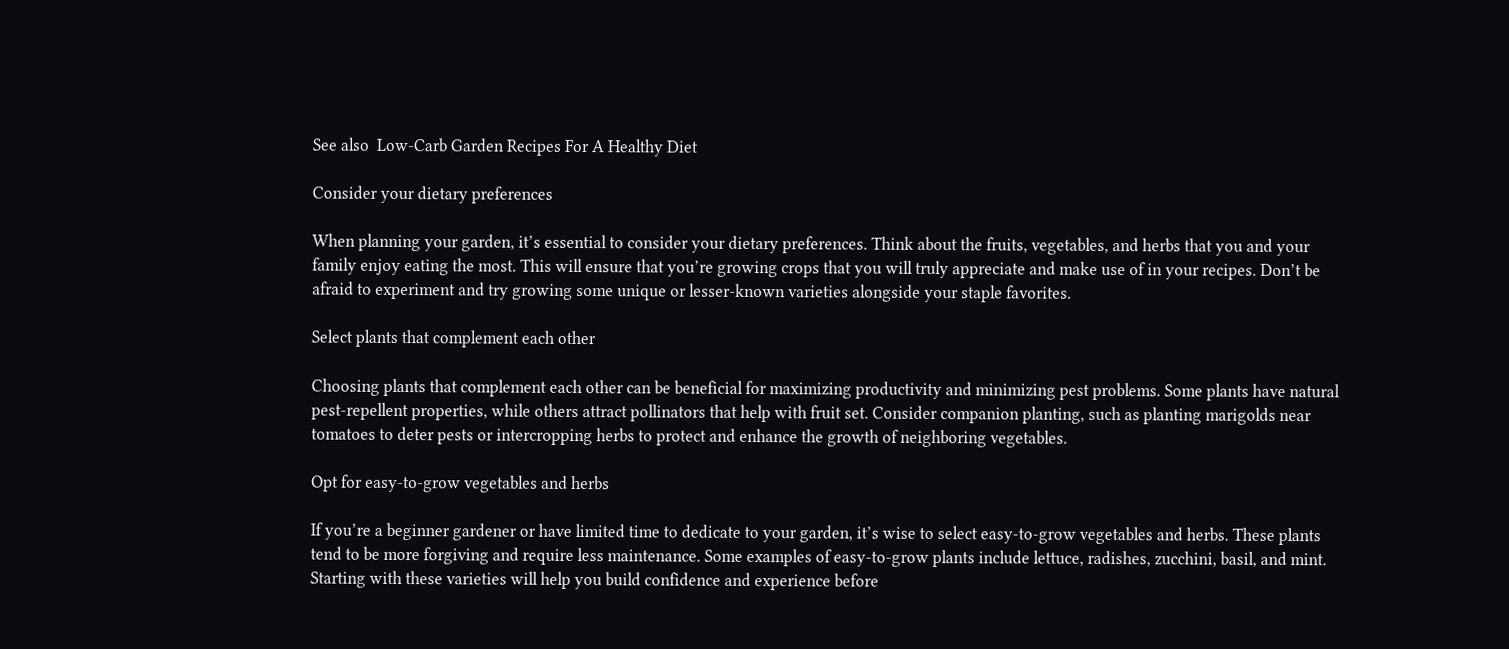See also  Low-Carb Garden Recipes For A Healthy Diet

Consider your dietary preferences

When planning your garden, it’s essential to consider your dietary preferences. Think about the fruits, vegetables, and herbs that you and your family enjoy eating the most. This will ensure that you’re growing crops that you will truly appreciate and make use of in your recipes. Don’t be afraid to experiment and try growing some unique or lesser-known varieties alongside your staple favorites.

Select plants that complement each other

Choosing plants that complement each other can be beneficial for maximizing productivity and minimizing pest problems. Some plants have natural pest-repellent properties, while others attract pollinators that help with fruit set. Consider companion planting, such as planting marigolds near tomatoes to deter pests or intercropping herbs to protect and enhance the growth of neighboring vegetables.

Opt for easy-to-grow vegetables and herbs

If you’re a beginner gardener or have limited time to dedicate to your garden, it’s wise to select easy-to-grow vegetables and herbs. These plants tend to be more forgiving and require less maintenance. Some examples of easy-to-grow plants include lettuce, radishes, zucchini, basil, and mint. Starting with these varieties will help you build confidence and experience before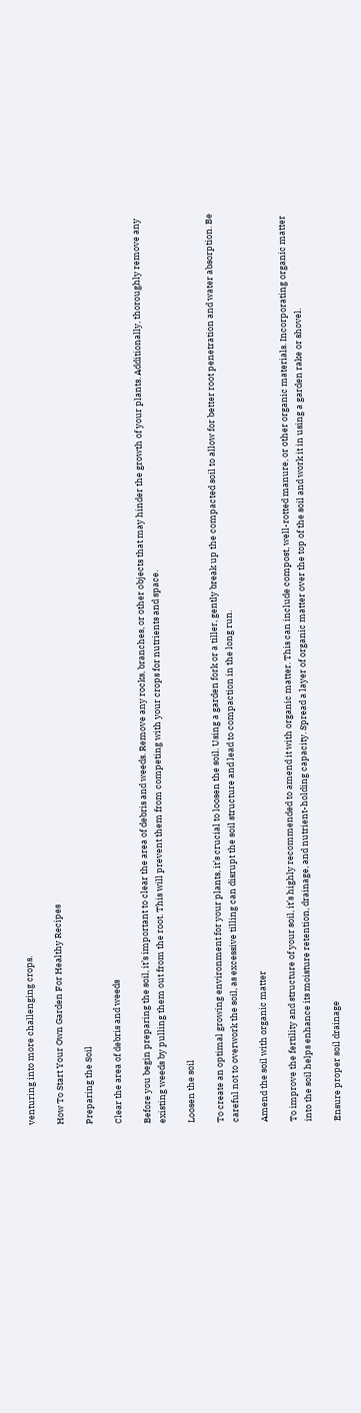venturing into more challenging crops.

How To Start Your Own Garden For Healthy Recipes

Preparing the Soil

Clear the area of debris and weeds

Before you begin preparing the soil, it’s important to clear the area of debris and weeds. Remove any rocks, branches, or other objects that may hinder the growth of your plants. Additionally, thoroughly remove any existing weeds by pulling them out from the root. This will prevent them from competing with your crops for nutrients and space.

Loosen the soil

To create an optimal growing environment for your plants, it’s crucial to loosen the soil. Using a garden fork or a tiller, gently break up the compacted soil to allow for better root penetration and water absorption. Be careful not to overwork the soil, as excessive tilling can disrupt the soil structure and lead to compaction in the long run.

Amend the soil with organic matter

To improve the fertility and structure of your soil, it’s highly recommended to amend it with organic matter. This can include compost, well-rotted manure, or other organic materials. Incorporating organic matter into the soil helps enhance its moisture retention, drainage, and nutrient-holding capacity. Spread a layer of organic matter over the top of the soil and work it in using a garden rake or shovel.

Ensure proper soil drainage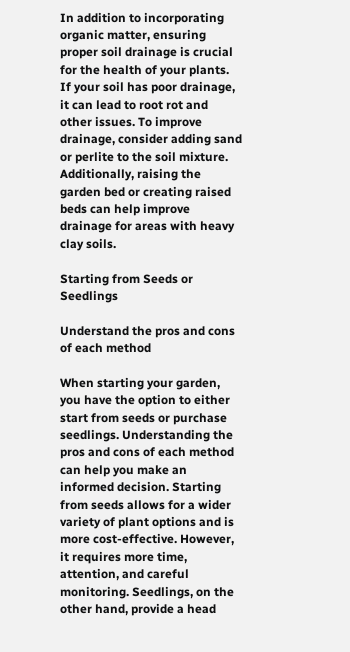In addition to incorporating organic matter, ensuring proper soil drainage is crucial for the health of your plants. If your soil has poor drainage, it can lead to root rot and other issues. To improve drainage, consider adding sand or perlite to the soil mixture. Additionally, raising the garden bed or creating raised beds can help improve drainage for areas with heavy clay soils.

Starting from Seeds or Seedlings

Understand the pros and cons of each method

When starting your garden, you have the option to either start from seeds or purchase seedlings. Understanding the pros and cons of each method can help you make an informed decision. Starting from seeds allows for a wider variety of plant options and is more cost-effective. However, it requires more time, attention, and careful monitoring. Seedlings, on the other hand, provide a head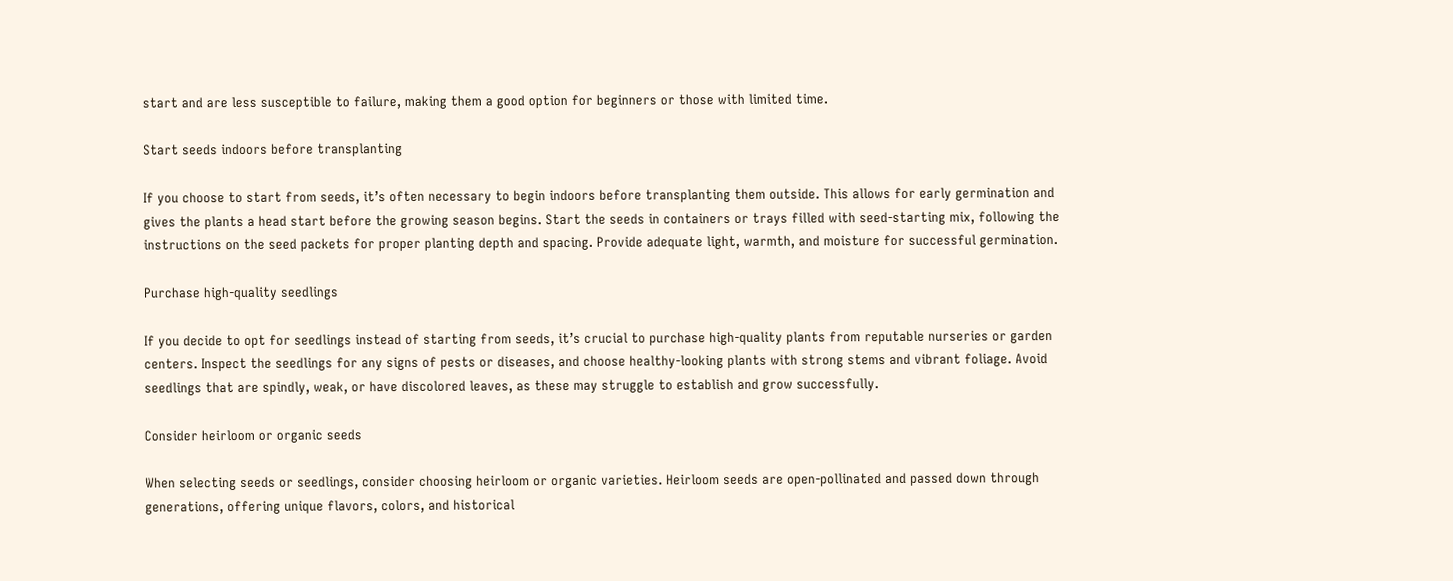start and are less susceptible to failure, making them a good option for beginners or those with limited time.

Start seeds indoors before transplanting

If you choose to start from seeds, it’s often necessary to begin indoors before transplanting them outside. This allows for early germination and gives the plants a head start before the growing season begins. Start the seeds in containers or trays filled with seed-starting mix, following the instructions on the seed packets for proper planting depth and spacing. Provide adequate light, warmth, and moisture for successful germination.

Purchase high-quality seedlings

If you decide to opt for seedlings instead of starting from seeds, it’s crucial to purchase high-quality plants from reputable nurseries or garden centers. Inspect the seedlings for any signs of pests or diseases, and choose healthy-looking plants with strong stems and vibrant foliage. Avoid seedlings that are spindly, weak, or have discolored leaves, as these may struggle to establish and grow successfully.

Consider heirloom or organic seeds

When selecting seeds or seedlings, consider choosing heirloom or organic varieties. Heirloom seeds are open-pollinated and passed down through generations, offering unique flavors, colors, and historical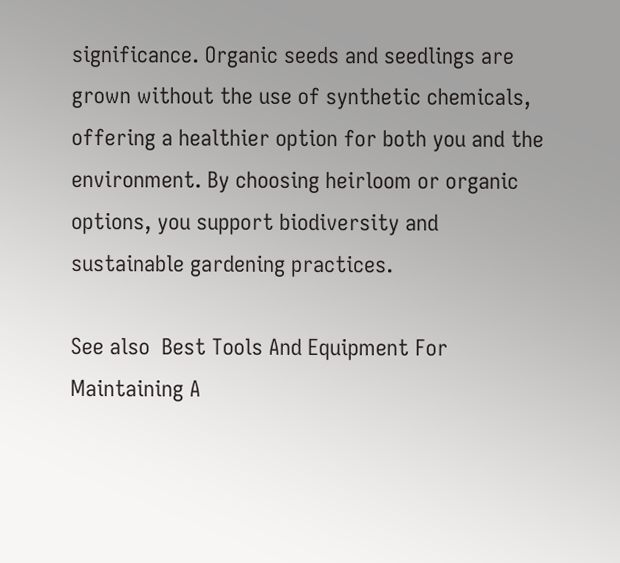significance. Organic seeds and seedlings are grown without the use of synthetic chemicals, offering a healthier option for both you and the environment. By choosing heirloom or organic options, you support biodiversity and sustainable gardening practices.

See also  Best Tools And Equipment For Maintaining A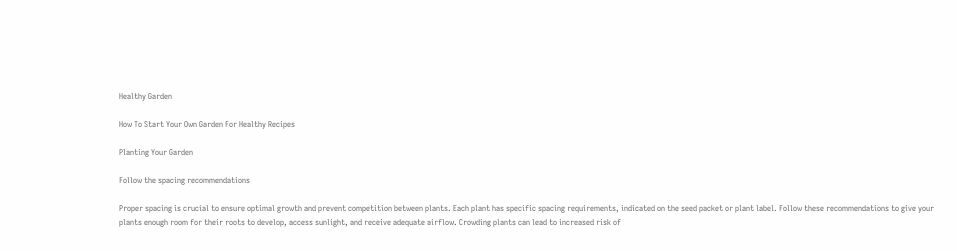Healthy Garden

How To Start Your Own Garden For Healthy Recipes

Planting Your Garden

Follow the spacing recommendations

Proper spacing is crucial to ensure optimal growth and prevent competition between plants. Each plant has specific spacing requirements, indicated on the seed packet or plant label. Follow these recommendations to give your plants enough room for their roots to develop, access sunlight, and receive adequate airflow. Crowding plants can lead to increased risk of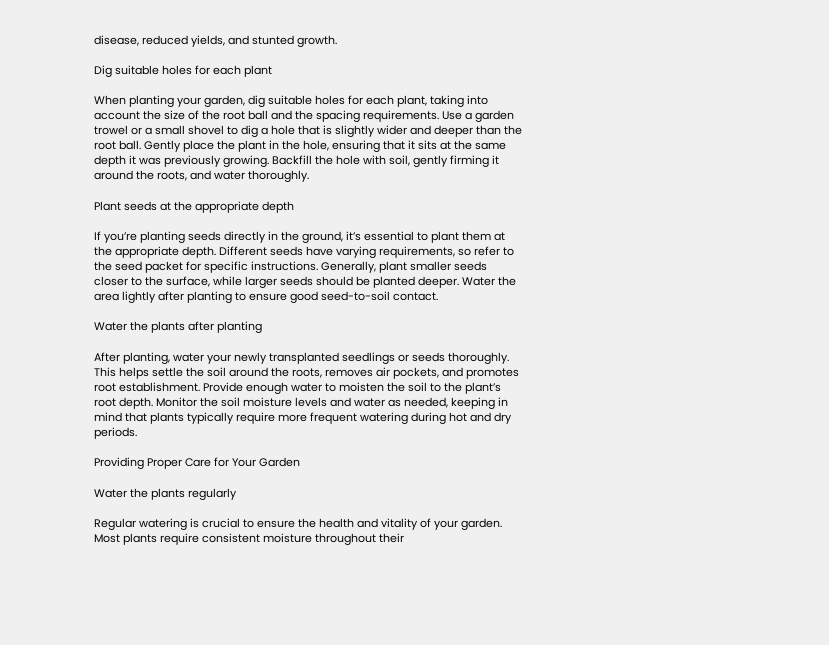disease, reduced yields, and stunted growth.

Dig suitable holes for each plant

When planting your garden, dig suitable holes for each plant, taking into account the size of the root ball and the spacing requirements. Use a garden trowel or a small shovel to dig a hole that is slightly wider and deeper than the root ball. Gently place the plant in the hole, ensuring that it sits at the same depth it was previously growing. Backfill the hole with soil, gently firming it around the roots, and water thoroughly.

Plant seeds at the appropriate depth

If you’re planting seeds directly in the ground, it’s essential to plant them at the appropriate depth. Different seeds have varying requirements, so refer to the seed packet for specific instructions. Generally, plant smaller seeds closer to the surface, while larger seeds should be planted deeper. Water the area lightly after planting to ensure good seed-to-soil contact.

Water the plants after planting

After planting, water your newly transplanted seedlings or seeds thoroughly. This helps settle the soil around the roots, removes air pockets, and promotes root establishment. Provide enough water to moisten the soil to the plant’s root depth. Monitor the soil moisture levels and water as needed, keeping in mind that plants typically require more frequent watering during hot and dry periods.

Providing Proper Care for Your Garden

Water the plants regularly

Regular watering is crucial to ensure the health and vitality of your garden. Most plants require consistent moisture throughout their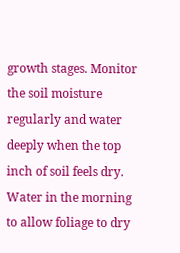growth stages. Monitor the soil moisture regularly and water deeply when the top inch of soil feels dry. Water in the morning to allow foliage to dry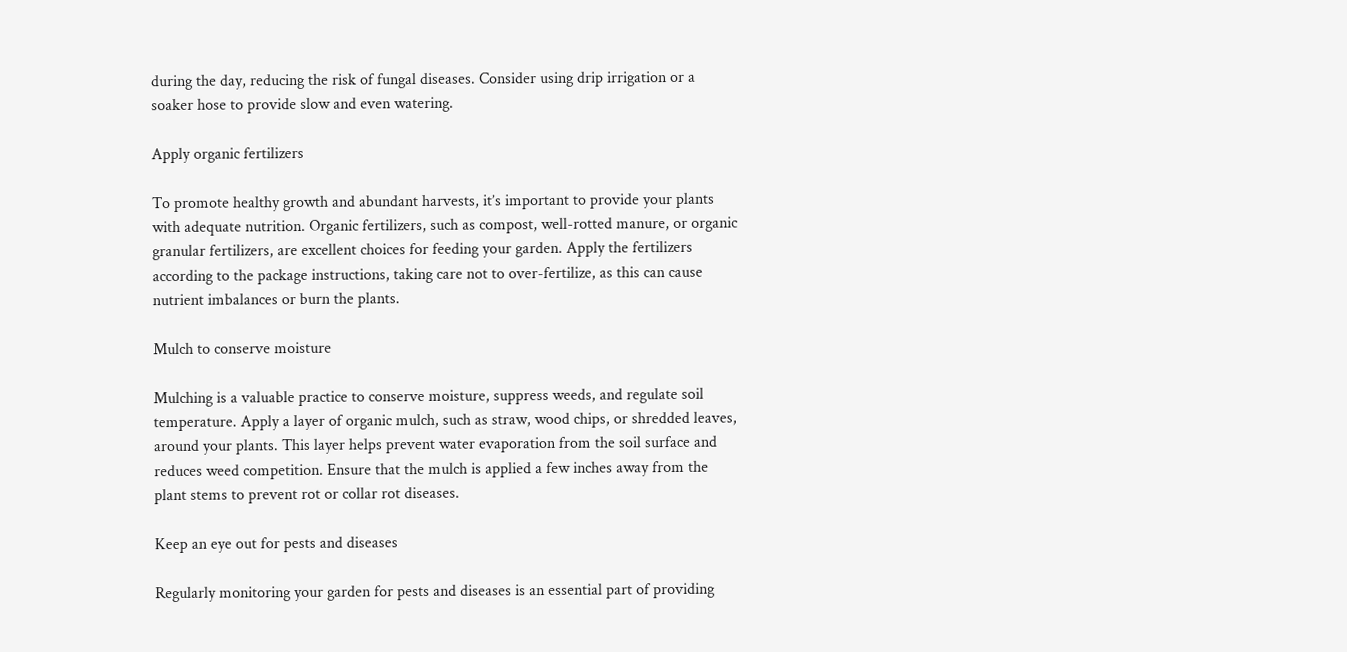during the day, reducing the risk of fungal diseases. Consider using drip irrigation or a soaker hose to provide slow and even watering.

Apply organic fertilizers

To promote healthy growth and abundant harvests, it’s important to provide your plants with adequate nutrition. Organic fertilizers, such as compost, well-rotted manure, or organic granular fertilizers, are excellent choices for feeding your garden. Apply the fertilizers according to the package instructions, taking care not to over-fertilize, as this can cause nutrient imbalances or burn the plants.

Mulch to conserve moisture

Mulching is a valuable practice to conserve moisture, suppress weeds, and regulate soil temperature. Apply a layer of organic mulch, such as straw, wood chips, or shredded leaves, around your plants. This layer helps prevent water evaporation from the soil surface and reduces weed competition. Ensure that the mulch is applied a few inches away from the plant stems to prevent rot or collar rot diseases.

Keep an eye out for pests and diseases

Regularly monitoring your garden for pests and diseases is an essential part of providing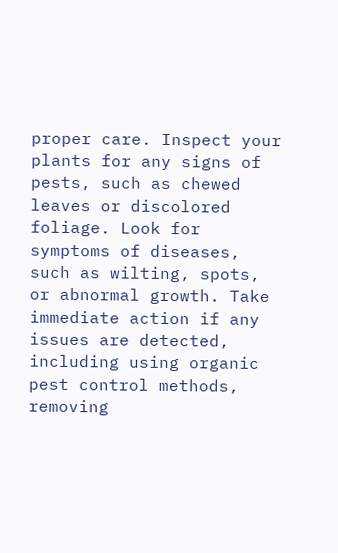proper care. Inspect your plants for any signs of pests, such as chewed leaves or discolored foliage. Look for symptoms of diseases, such as wilting, spots, or abnormal growth. Take immediate action if any issues are detected, including using organic pest control methods, removing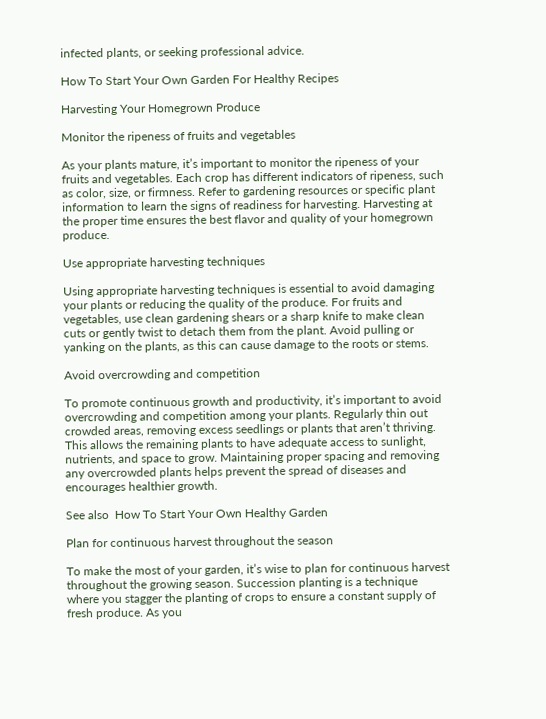infected plants, or seeking professional advice.

How To Start Your Own Garden For Healthy Recipes

Harvesting Your Homegrown Produce

Monitor the ripeness of fruits and vegetables

As your plants mature, it’s important to monitor the ripeness of your fruits and vegetables. Each crop has different indicators of ripeness, such as color, size, or firmness. Refer to gardening resources or specific plant information to learn the signs of readiness for harvesting. Harvesting at the proper time ensures the best flavor and quality of your homegrown produce.

Use appropriate harvesting techniques

Using appropriate harvesting techniques is essential to avoid damaging your plants or reducing the quality of the produce. For fruits and vegetables, use clean gardening shears or a sharp knife to make clean cuts or gently twist to detach them from the plant. Avoid pulling or yanking on the plants, as this can cause damage to the roots or stems.

Avoid overcrowding and competition

To promote continuous growth and productivity, it’s important to avoid overcrowding and competition among your plants. Regularly thin out crowded areas, removing excess seedlings or plants that aren’t thriving. This allows the remaining plants to have adequate access to sunlight, nutrients, and space to grow. Maintaining proper spacing and removing any overcrowded plants helps prevent the spread of diseases and encourages healthier growth.

See also  How To Start Your Own Healthy Garden

Plan for continuous harvest throughout the season

To make the most of your garden, it’s wise to plan for continuous harvest throughout the growing season. Succession planting is a technique where you stagger the planting of crops to ensure a constant supply of fresh produce. As you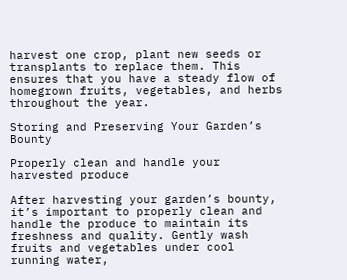harvest one crop, plant new seeds or transplants to replace them. This ensures that you have a steady flow of homegrown fruits, vegetables, and herbs throughout the year.

Storing and Preserving Your Garden’s Bounty

Properly clean and handle your harvested produce

After harvesting your garden’s bounty, it’s important to properly clean and handle the produce to maintain its freshness and quality. Gently wash fruits and vegetables under cool running water,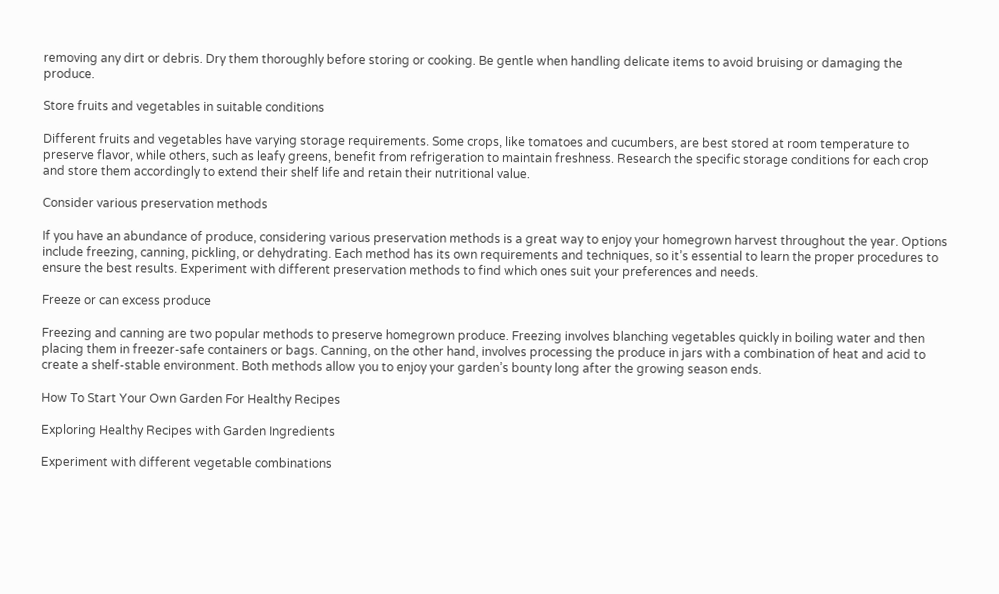removing any dirt or debris. Dry them thoroughly before storing or cooking. Be gentle when handling delicate items to avoid bruising or damaging the produce.

Store fruits and vegetables in suitable conditions

Different fruits and vegetables have varying storage requirements. Some crops, like tomatoes and cucumbers, are best stored at room temperature to preserve flavor, while others, such as leafy greens, benefit from refrigeration to maintain freshness. Research the specific storage conditions for each crop and store them accordingly to extend their shelf life and retain their nutritional value.

Consider various preservation methods

If you have an abundance of produce, considering various preservation methods is a great way to enjoy your homegrown harvest throughout the year. Options include freezing, canning, pickling, or dehydrating. Each method has its own requirements and techniques, so it’s essential to learn the proper procedures to ensure the best results. Experiment with different preservation methods to find which ones suit your preferences and needs.

Freeze or can excess produce

Freezing and canning are two popular methods to preserve homegrown produce. Freezing involves blanching vegetables quickly in boiling water and then placing them in freezer-safe containers or bags. Canning, on the other hand, involves processing the produce in jars with a combination of heat and acid to create a shelf-stable environment. Both methods allow you to enjoy your garden’s bounty long after the growing season ends.

How To Start Your Own Garden For Healthy Recipes

Exploring Healthy Recipes with Garden Ingredients

Experiment with different vegetable combinations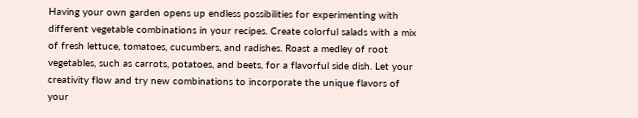Having your own garden opens up endless possibilities for experimenting with different vegetable combinations in your recipes. Create colorful salads with a mix of fresh lettuce, tomatoes, cucumbers, and radishes. Roast a medley of root vegetables, such as carrots, potatoes, and beets, for a flavorful side dish. Let your creativity flow and try new combinations to incorporate the unique flavors of your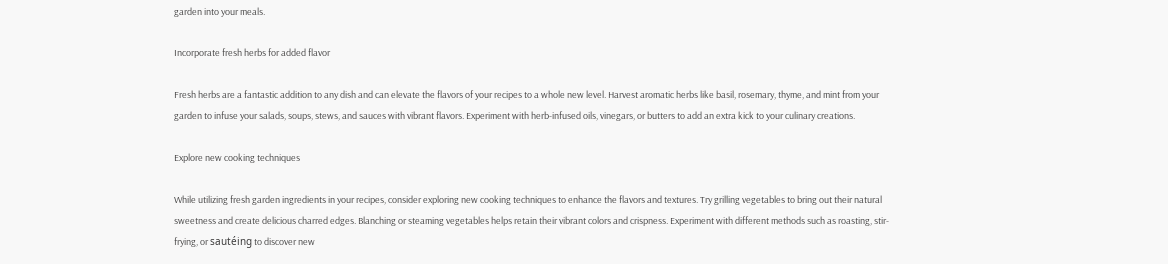garden into your meals.

Incorporate fresh herbs for added flavor

Fresh herbs are a fantastic addition to any dish and can elevate the flavors of your recipes to a whole new level. Harvest aromatic herbs like basil, rosemary, thyme, and mint from your garden to infuse your salads, soups, stews, and sauces with vibrant flavors. Experiment with herb-infused oils, vinegars, or butters to add an extra kick to your culinary creations.

Explore new cooking techniques

While utilizing fresh garden ingredients in your recipes, consider exploring new cooking techniques to enhance the flavors and textures. Try grilling vegetables to bring out their natural sweetness and create delicious charred edges. Blanching or steaming vegetables helps retain their vibrant colors and crispness. Experiment with different methods such as roasting, stir-frying, or sautéing to discover new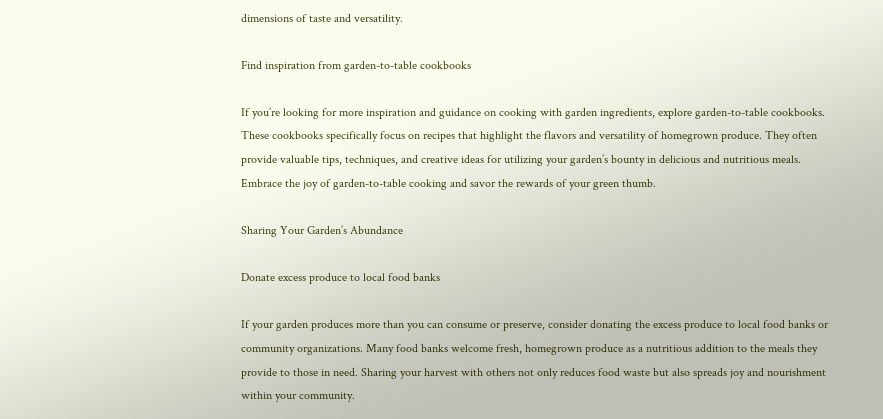dimensions of taste and versatility.

Find inspiration from garden-to-table cookbooks

If you’re looking for more inspiration and guidance on cooking with garden ingredients, explore garden-to-table cookbooks. These cookbooks specifically focus on recipes that highlight the flavors and versatility of homegrown produce. They often provide valuable tips, techniques, and creative ideas for utilizing your garden’s bounty in delicious and nutritious meals. Embrace the joy of garden-to-table cooking and savor the rewards of your green thumb.

Sharing Your Garden’s Abundance

Donate excess produce to local food banks

If your garden produces more than you can consume or preserve, consider donating the excess produce to local food banks or community organizations. Many food banks welcome fresh, homegrown produce as a nutritious addition to the meals they provide to those in need. Sharing your harvest with others not only reduces food waste but also spreads joy and nourishment within your community.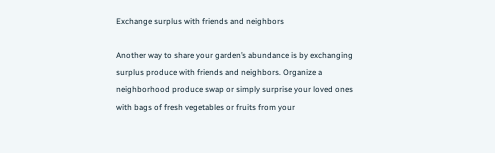Exchange surplus with friends and neighbors

Another way to share your garden’s abundance is by exchanging surplus produce with friends and neighbors. Organize a neighborhood produce swap or simply surprise your loved ones with bags of fresh vegetables or fruits from your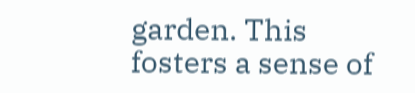garden. This fosters a sense of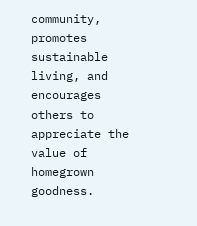community, promotes sustainable living, and encourages others to appreciate the value of homegrown goodness.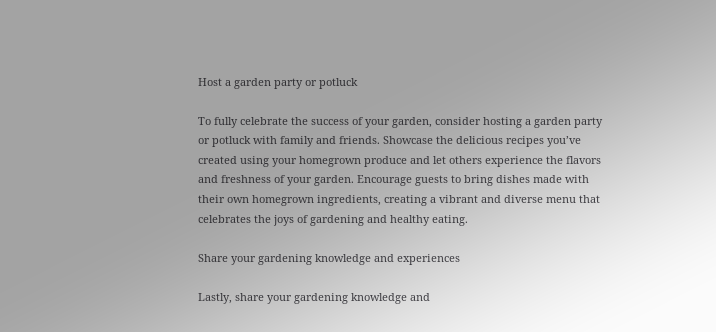Host a garden party or potluck

To fully celebrate the success of your garden, consider hosting a garden party or potluck with family and friends. Showcase the delicious recipes you’ve created using your homegrown produce and let others experience the flavors and freshness of your garden. Encourage guests to bring dishes made with their own homegrown ingredients, creating a vibrant and diverse menu that celebrates the joys of gardening and healthy eating.

Share your gardening knowledge and experiences

Lastly, share your gardening knowledge and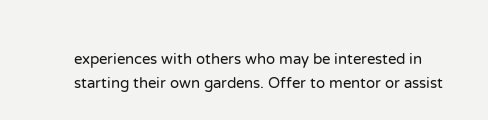experiences with others who may be interested in starting their own gardens. Offer to mentor or assist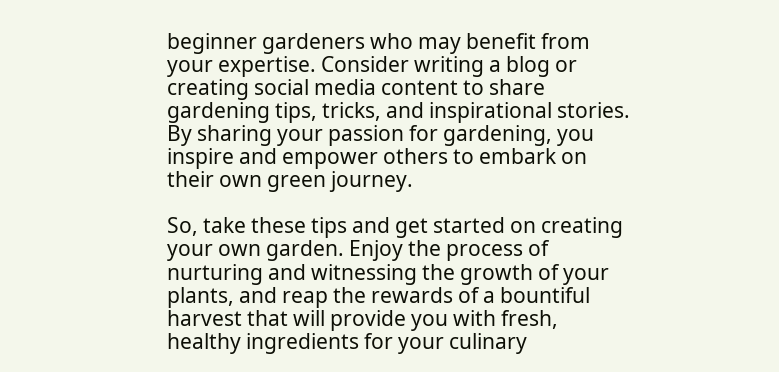beginner gardeners who may benefit from your expertise. Consider writing a blog or creating social media content to share gardening tips, tricks, and inspirational stories. By sharing your passion for gardening, you inspire and empower others to embark on their own green journey.

So, take these tips and get started on creating your own garden. Enjoy the process of nurturing and witnessing the growth of your plants, and reap the rewards of a bountiful harvest that will provide you with fresh, healthy ingredients for your culinary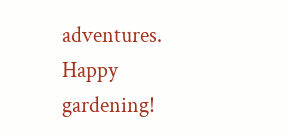adventures. Happy gardening!